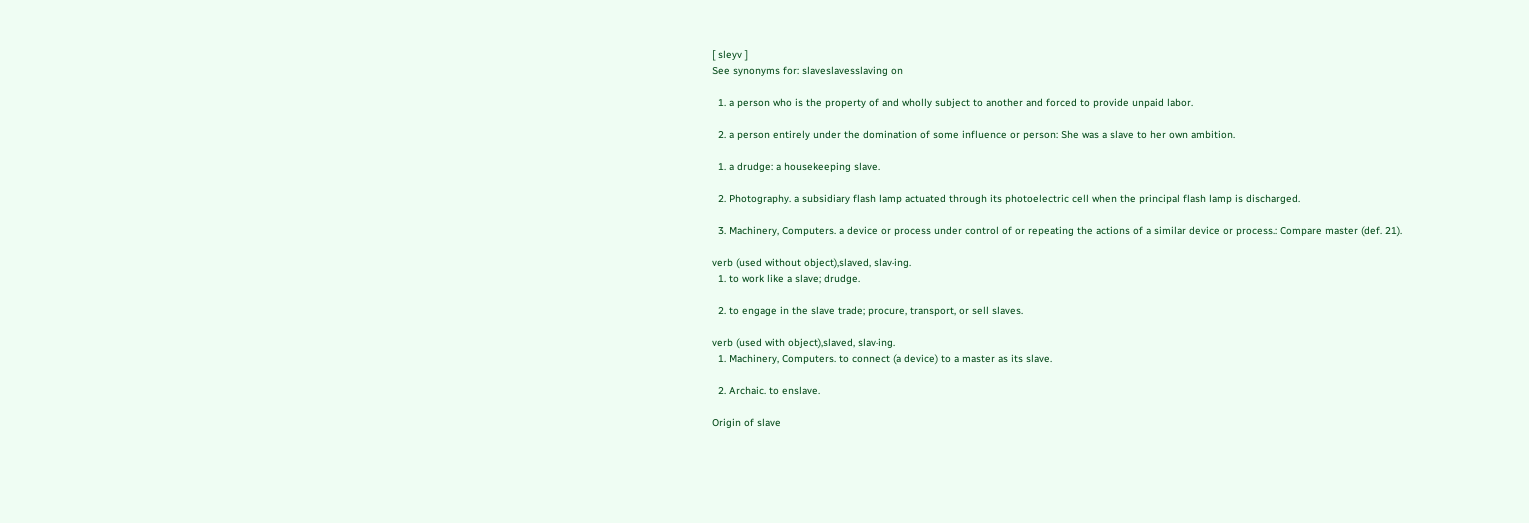[ sleyv ]
See synonyms for: slaveslavesslaving on

  1. a person who is the property of and wholly subject to another and forced to provide unpaid labor.

  2. a person entirely under the domination of some influence or person: She was a slave to her own ambition.

  1. a drudge: a housekeeping slave.

  2. Photography. a subsidiary flash lamp actuated through its photoelectric cell when the principal flash lamp is discharged.

  3. Machinery, Computers. a device or process under control of or repeating the actions of a similar device or process.: Compare master (def. 21).

verb (used without object),slaved, slav·ing.
  1. to work like a slave; drudge.

  2. to engage in the slave trade; procure, transport, or sell slaves.

verb (used with object),slaved, slav·ing.
  1. Machinery, Computers. to connect (a device) to a master as its slave.

  2. Archaic. to enslave.

Origin of slave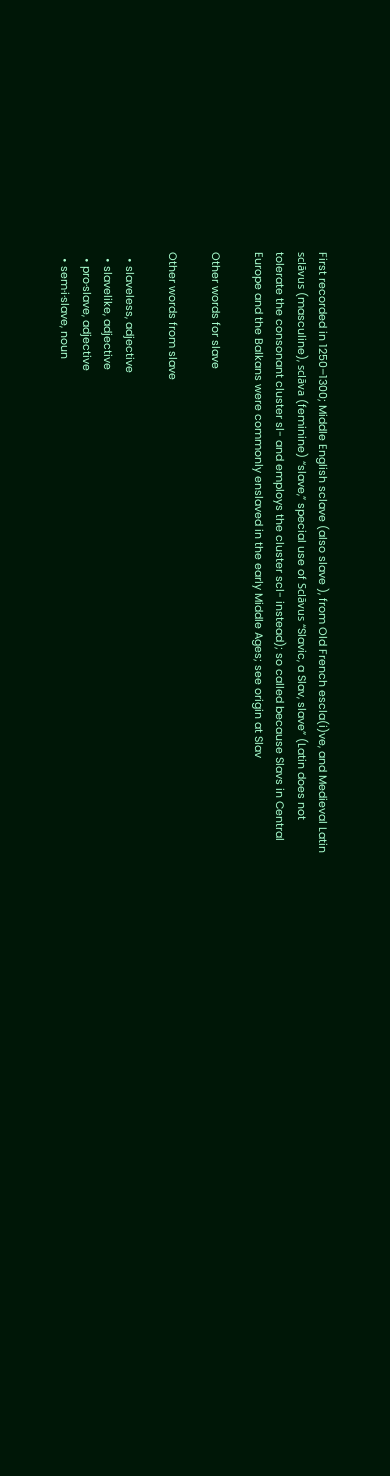First recorded in 1250–1300; Middle English sclave (also slave ), from Old French escla(i)ve, and Medieval Latin sclāvus (masculine), sclāva (feminine) “slave,” special use of Sclāvus “Slavic, a Slav, slave” (Latin does not tolerate the consonant cluster sl- and employs the cluster scl- instead); so called because Slavs in Central Europe and the Balkans were commonly enslaved in the early Middle Ages; see origin at Slav

Other words for slave

Other words from slave

  • slaveless, adjective
  • slavelike, adjective
  • pro·slave, adjective
  • sem·i·slave, noun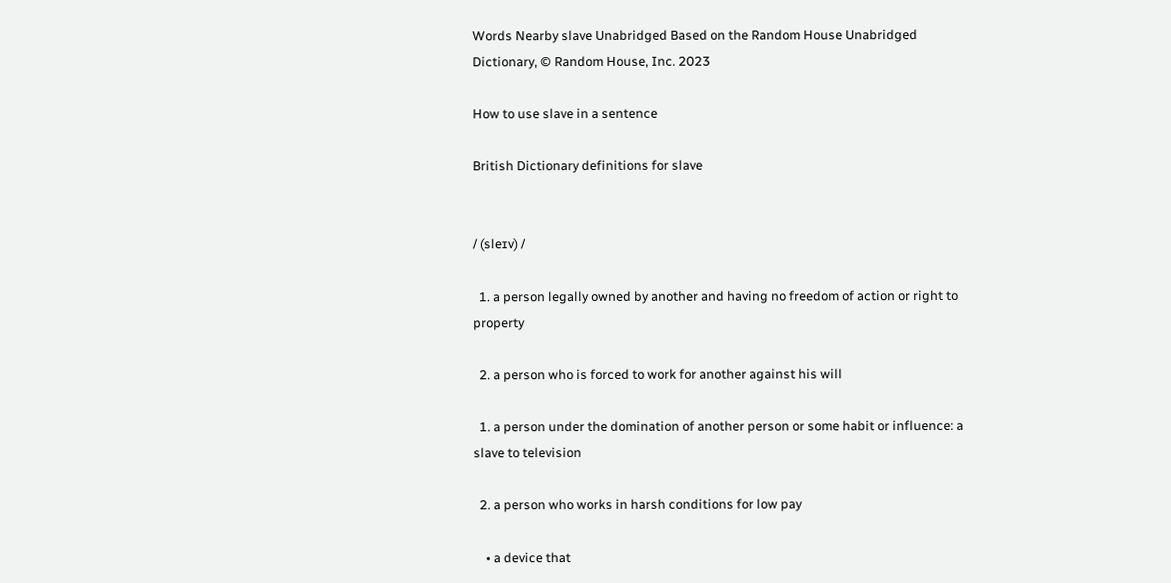Words Nearby slave Unabridged Based on the Random House Unabridged Dictionary, © Random House, Inc. 2023

How to use slave in a sentence

British Dictionary definitions for slave


/ (sleɪv) /

  1. a person legally owned by another and having no freedom of action or right to property

  2. a person who is forced to work for another against his will

  1. a person under the domination of another person or some habit or influence: a slave to television

  2. a person who works in harsh conditions for low pay

    • a device that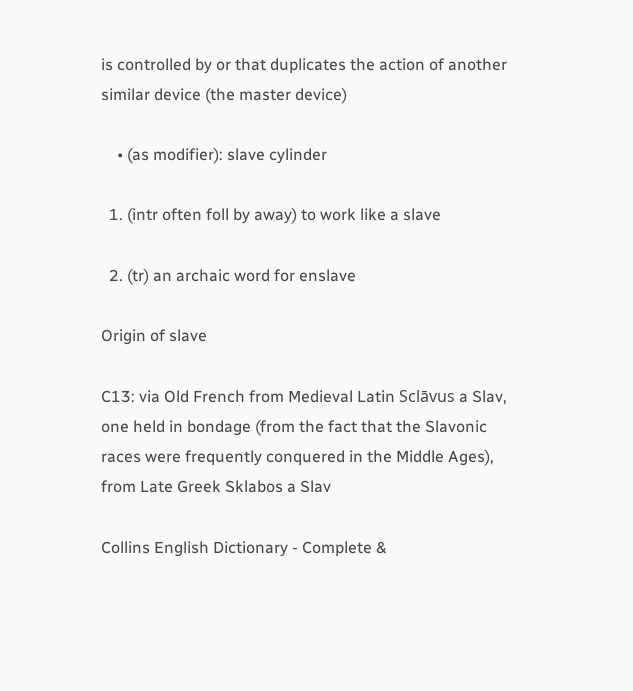is controlled by or that duplicates the action of another similar device (the master device)

    • (as modifier): slave cylinder

  1. (intr often foll by away) to work like a slave

  2. (tr) an archaic word for enslave

Origin of slave

C13: via Old French from Medieval Latin Sclāvus a Slav, one held in bondage (from the fact that the Slavonic races were frequently conquered in the Middle Ages), from Late Greek Sklabos a Slav

Collins English Dictionary - Complete &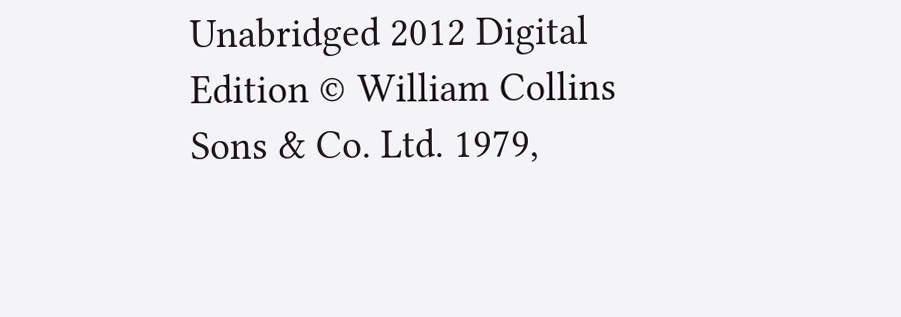Unabridged 2012 Digital Edition © William Collins Sons & Co. Ltd. 1979,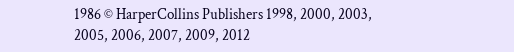1986 © HarperCollins Publishers 1998, 2000, 2003, 2005, 2006, 2007, 2009, 2012